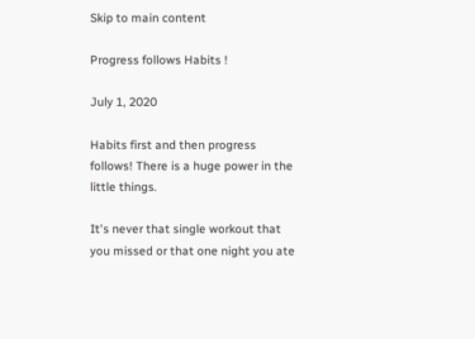Skip to main content

Progress follows Habits !

July 1, 2020

Habits first and then progress follows! There is a huge power in the little things.

It's never that single workout that you missed or that one night you ate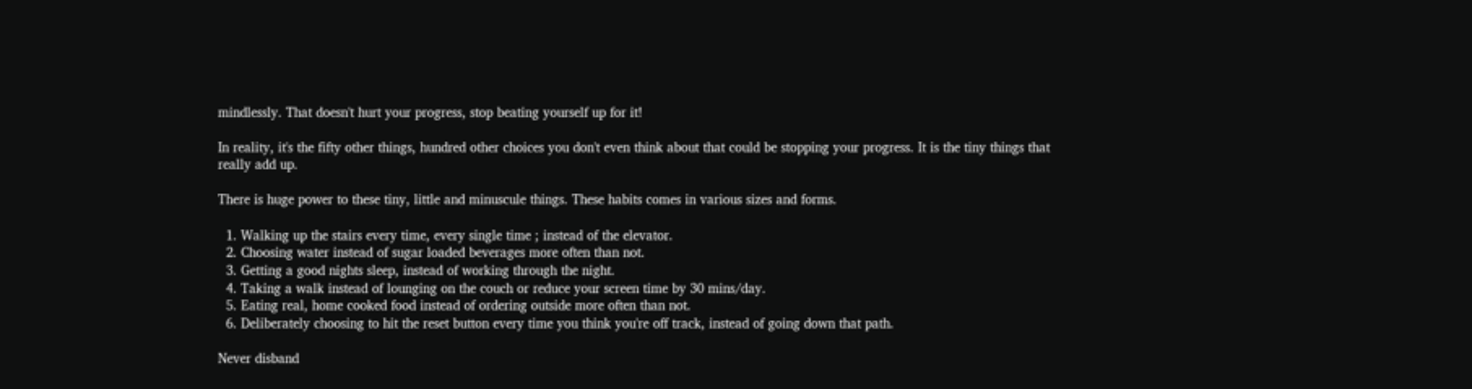mindlessly. That doesn't hurt your progress, stop beating yourself up for it!

In reality, it's the fifty other things, hundred other choices you don't even think about that could be stopping your progress. It is the tiny things that really add up.

There is huge power to these tiny, little and minuscule things. These habits comes in various sizes and forms.

  1. Walking up the stairs every time, every single time ; instead of the elevator.
  2. Choosing water instead of sugar loaded beverages more often than not.
  3. Getting a good nights sleep, instead of working through the night.
  4. Taking a walk instead of lounging on the couch or reduce your screen time by 30 mins/day.
  5. Eating real, home cooked food instead of ordering outside more often than not.
  6. Deliberately choosing to hit the reset button every time you think you're off track, instead of going down that path.

Never disband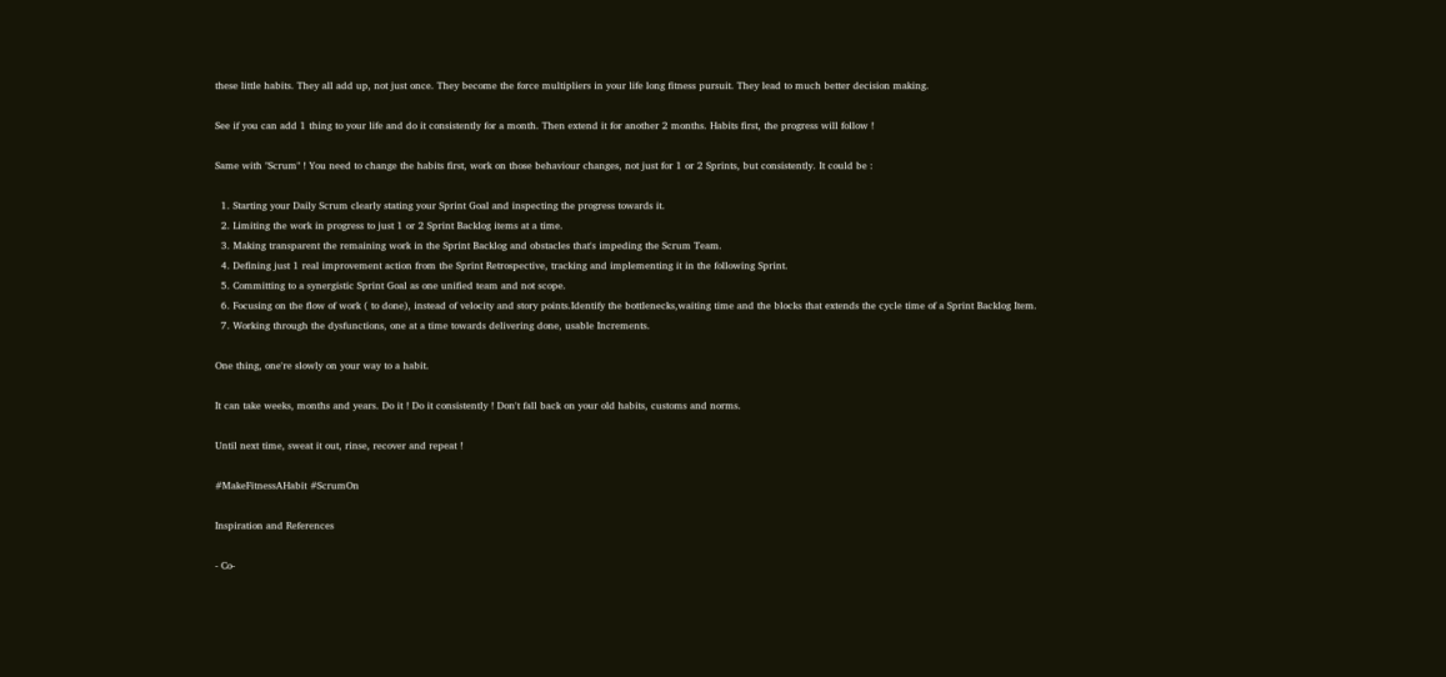these little habits. They all add up, not just once. They become the force multipliers in your life long fitness pursuit. They lead to much better decision making.

See if you can add 1 thing to your life and do it consistently for a month. Then extend it for another 2 months. Habits first, the progress will follow !

Same with "Scrum" ! You need to change the habits first, work on those behaviour changes, not just for 1 or 2 Sprints, but consistently. It could be :

  1. Starting your Daily Scrum clearly stating your Sprint Goal and inspecting the progress towards it.
  2. Limiting the work in progress to just 1 or 2 Sprint Backlog items at a time.
  3. Making transparent the remaining work in the Sprint Backlog and obstacles that's impeding the Scrum Team.
  4. Defining just 1 real improvement action from the Sprint Retrospective, tracking and implementing it in the following Sprint.
  5. Committing to a synergistic Sprint Goal as one unified team and not scope.
  6. Focusing on the flow of work ( to done), instead of velocity and story points.Identify the bottlenecks,waiting time and the blocks that extends the cycle time of a Sprint Backlog Item.
  7. Working through the dysfunctions, one at a time towards delivering done, usable Increments.

One thing, one're slowly on your way to a habit.

It can take weeks, months and years. Do it ! Do it consistently ! Don't fall back on your old habits, customs and norms.

Until next time, sweat it out, rinse, recover and repeat !

#MakeFitnessAHabit #ScrumOn

Inspiration and References

- Co-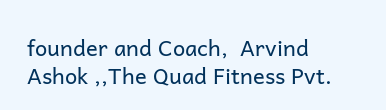founder and Coach,  Arvind Ashok ,,The Quad Fitness Pvt.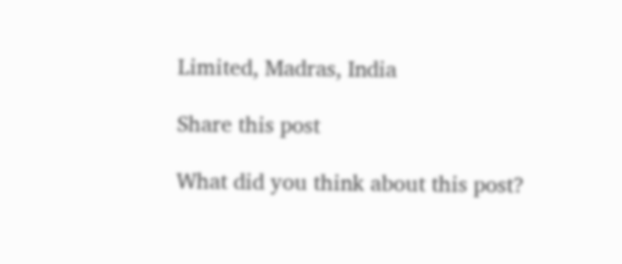Limited, Madras, India

Share this post

What did you think about this post?